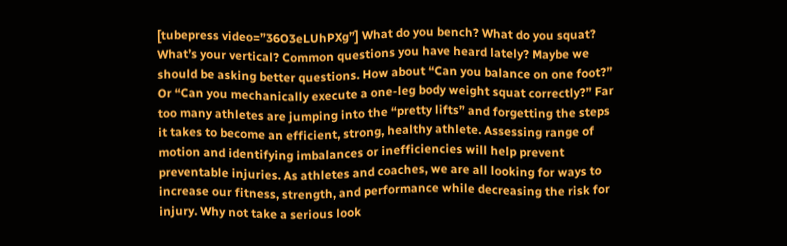[tubepress video=”36O3eLUhPXg”] What do you bench? What do you squat? What’s your vertical? Common questions you have heard lately? Maybe we should be asking better questions. How about “Can you balance on one foot?” Or “Can you mechanically execute a one-leg body weight squat correctly?” Far too many athletes are jumping into the “pretty lifts” and forgetting the steps it takes to become an efficient, strong, healthy athlete. Assessing range of motion and identifying imbalances or inefficiencies will help prevent preventable injuries. As athletes and coaches, we are all looking for ways to increase our fitness, strength, and performance while decreasing the risk for injury. Why not take a serious look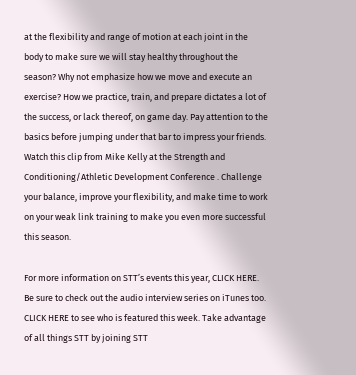at the flexibility and range of motion at each joint in the body to make sure we will stay healthy throughout the season? Why not emphasize how we move and execute an exercise? How we practice, train, and prepare dictates a lot of the success, or lack thereof, on game day. Pay attention to the basics before jumping under that bar to impress your friends. Watch this clip from Mike Kelly at the Strength and Conditioning/Athletic Development Conference . Challenge your balance, improve your flexibility, and make time to work on your weak link training to make you even more successful this season.

For more information on STT’s events this year, CLICK HERE. Be sure to check out the audio interview series on iTunes too. CLICK HERE to see who is featured this week. Take advantage of all things STT by joining STT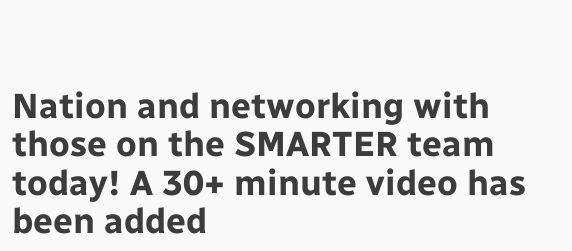Nation and networking with those on the SMARTER team today! A 30+ minute video has been added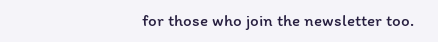for those who join the newsletter too.